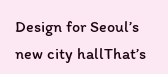Design for Seoul’s new city hallThat’s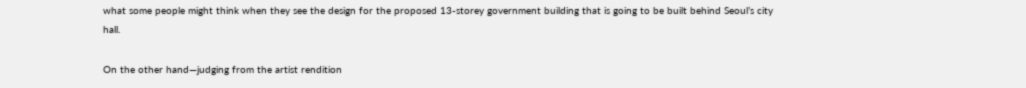what some people might think when they see the design for the proposed 13-storey government building that is going to be built behind Seoul’s city hall.

On the other hand—judging from the artist rendition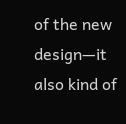of the new design—it also kind of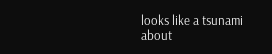looks like a tsunami about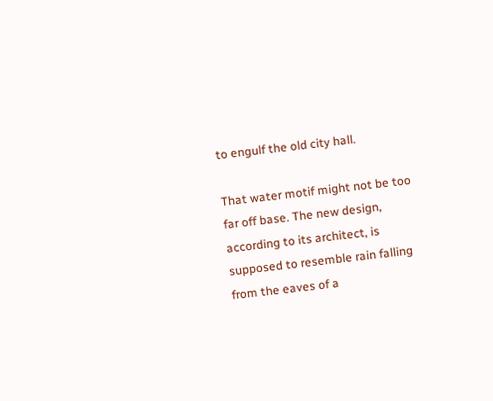to engulf the old city hall.

That water motif might not be too far off base. The new design, according to its architect, is supposed to resemble rain falling from the eaves of a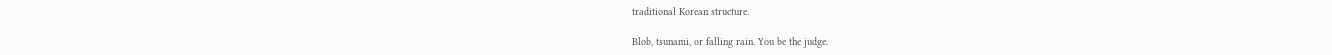traditional Korean structure.

Blob, tsunami, or falling rain. You be the judge.